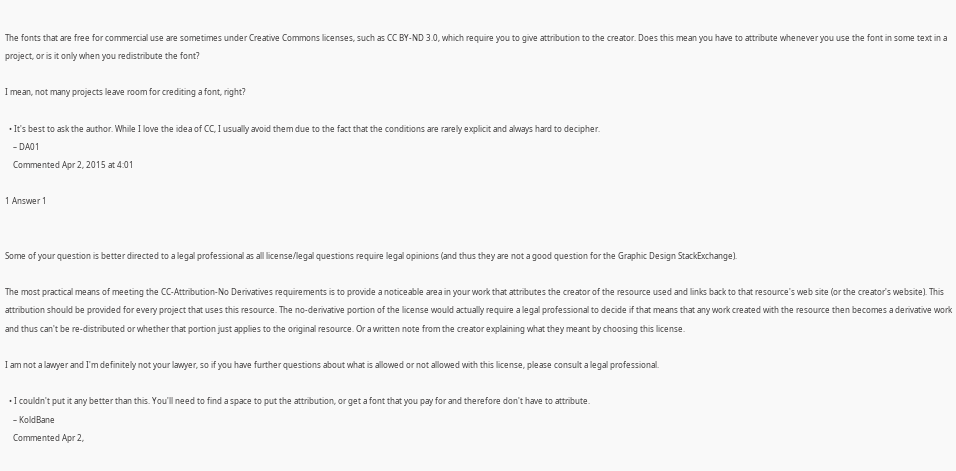The fonts that are free for commercial use are sometimes under Creative Commons licenses, such as CC BY-ND 3.0, which require you to give attribution to the creator. Does this mean you have to attribute whenever you use the font in some text in a project, or is it only when you redistribute the font?

I mean, not many projects leave room for crediting a font, right?

  • It's best to ask the author. While I love the idea of CC, I usually avoid them due to the fact that the conditions are rarely explicit and always hard to decipher.
    – DA01
    Commented Apr 2, 2015 at 4:01

1 Answer 1


Some of your question is better directed to a legal professional as all license/legal questions require legal opinions (and thus they are not a good question for the Graphic Design StackExchange).

The most practical means of meeting the CC-Attribution-No Derivatives requirements is to provide a noticeable area in your work that attributes the creator of the resource used and links back to that resource's web site (or the creator's website). This attribution should be provided for every project that uses this resource. The no-derivative portion of the license would actually require a legal professional to decide if that means that any work created with the resource then becomes a derivative work and thus can't be re-distributed or whether that portion just applies to the original resource. Or a written note from the creator explaining what they meant by choosing this license.

I am not a lawyer and I'm definitely not your lawyer, so if you have further questions about what is allowed or not allowed with this license, please consult a legal professional.

  • I couldn't put it any better than this. You'll need to find a space to put the attribution, or get a font that you pay for and therefore don't have to attribute.
    – KoldBane
    Commented Apr 2,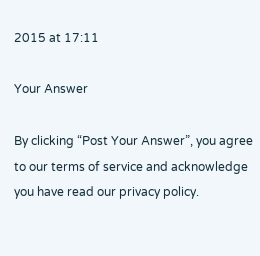2015 at 17:11

Your Answer

By clicking “Post Your Answer”, you agree to our terms of service and acknowledge you have read our privacy policy.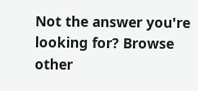Not the answer you're looking for? Browse other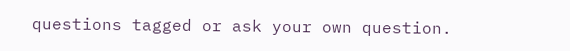questions tagged or ask your own question.